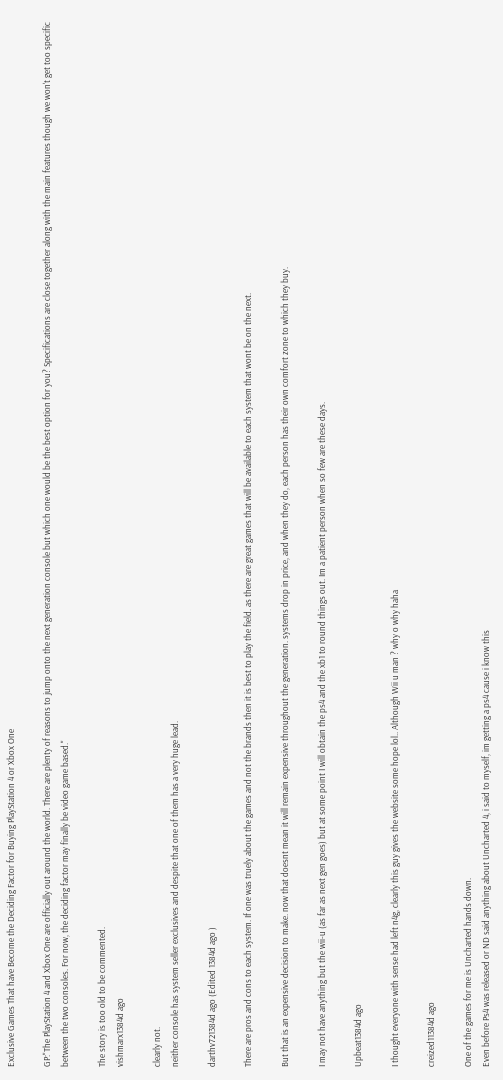Exclusive Games That have Become the Deciding Factor for Buying PlayStation 4 or Xbox One

GP:"The PlayStation 4 and Xbox One are officially out around the world. There are plenty of reasons to jump onto the next generation console but which one would be the best option for you? Specifications are close together along with the main features though we won't get too specific between the two consoles. For now, the deciding factor may finally be video game based."

The story is too old to be commented.
vishmarx1384d ago

clearly not.
neither console has system seller exclusives and despite that one of them has a very huge lead.

darthv721384d ago (Edited 1384d ago )

There are pros and cons to each system. If one was truely about the games and not the brands then it is best to play the field. as there are great games that will be available to each system that wont be on the next.

But that is an expensive decision to make. now that doesnt mean it will remain expensive throughout the generation. systems drop in price, and when they do, each person has their own comfort zone to which they buy.

I may not have anything but the wii-u (as far as next gen goes) but at some point I will obtain the ps4 and the xb1 to round things out. Im a patient person when so few are these days.

Upbeat1384d ago

I thought everyone with sense had left n4g, clearly this guy gives the website some hope lol.. Although Wii u man ? why o why haha

creized11384d ago

One of the games for me is Uncharted hands down.
Even before Ps4 was released or ND said anything about Uncharted 4, i said to myself, im getting a ps4 cause i know this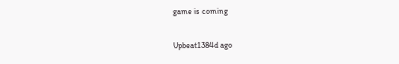game is coming

Upbeat1384d ago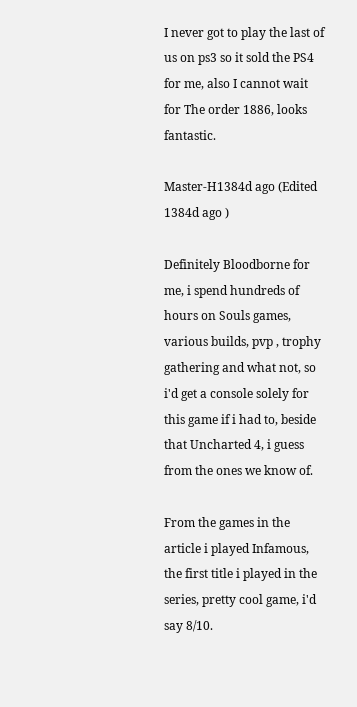I never got to play the last of us on ps3 so it sold the PS4 for me, also I cannot wait for The order 1886, looks fantastic.

Master-H1384d ago (Edited 1384d ago )

Definitely Bloodborne for me, i spend hundreds of hours on Souls games, various builds, pvp , trophy gathering and what not, so i'd get a console solely for this game if i had to, beside that Uncharted 4, i guess from the ones we know of.

From the games in the article i played Infamous, the first title i played in the series, pretty cool game, i'd say 8/10.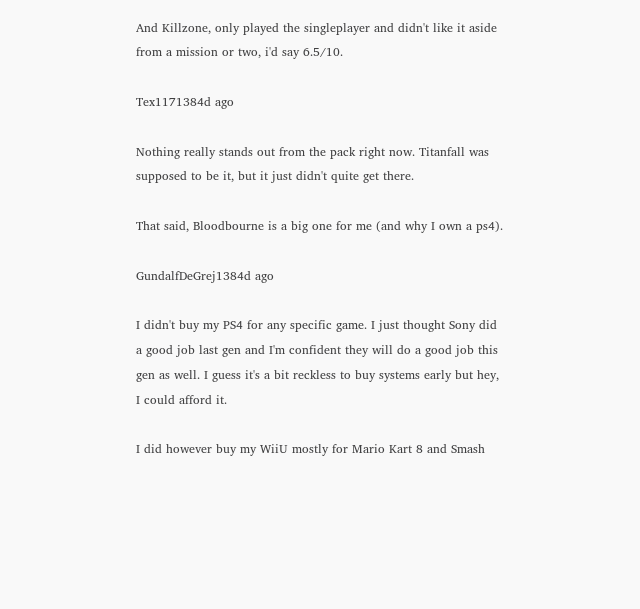And Killzone, only played the singleplayer and didn't like it aside from a mission or two, i'd say 6.5/10.

Tex1171384d ago

Nothing really stands out from the pack right now. Titanfall was supposed to be it, but it just didn't quite get there.

That said, Bloodbourne is a big one for me (and why I own a ps4).

GundalfDeGrej1384d ago

I didn't buy my PS4 for any specific game. I just thought Sony did a good job last gen and I'm confident they will do a good job this gen as well. I guess it's a bit reckless to buy systems early but hey, I could afford it.

I did however buy my WiiU mostly for Mario Kart 8 and Smash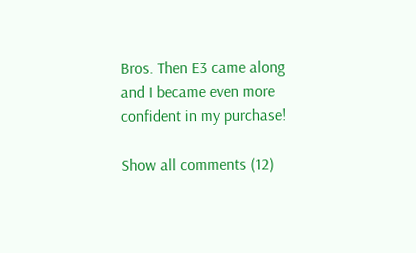Bros. Then E3 came along and I became even more confident in my purchase!

Show all comments (12)